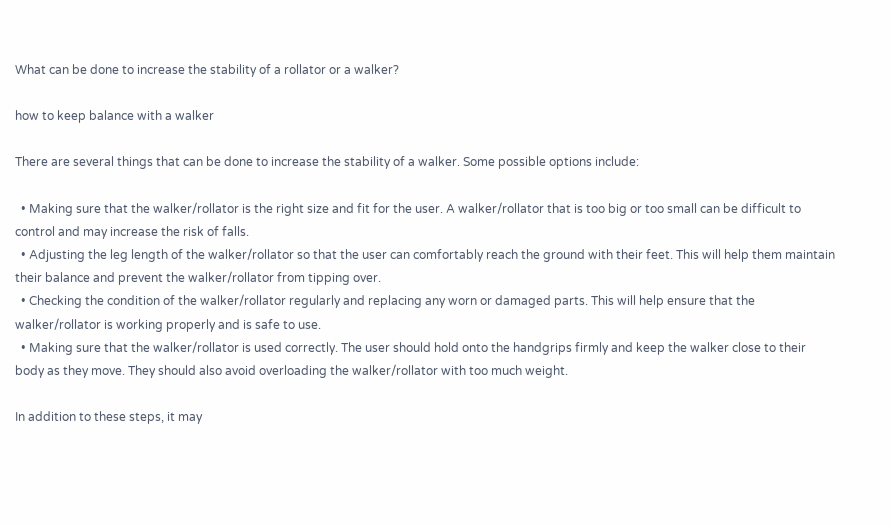What can be done to increase the stability of a rollator or a walker?

how to keep balance with a walker

There are several things that can be done to increase the stability of a walker. Some possible options include:

  • Making sure that the walker/rollator is the right size and fit for the user. A walker/rollator that is too big or too small can be difficult to control and may increase the risk of falls.
  • Adjusting the leg length of the walker/rollator so that the user can comfortably reach the ground with their feet. This will help them maintain their balance and prevent the walker/rollator from tipping over.
  • Checking the condition of the walker/rollator regularly and replacing any worn or damaged parts. This will help ensure that the walker/rollator is working properly and is safe to use.
  • Making sure that the walker/rollator is used correctly. The user should hold onto the handgrips firmly and keep the walker close to their body as they move. They should also avoid overloading the walker/rollator with too much weight.

In addition to these steps, it may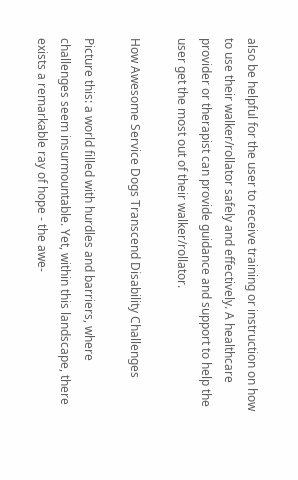also be helpful for the user to receive training or instruction on how to use their walker/rollator safely and effectively. A healthcare provider or therapist can provide guidance and support to help the user get the most out of their walker/rollator.

How Awesome Service Dogs Transcend Disability Challenges

Picture this: a world filled with hurdles and barriers, where challenges seem insurmountable. Yet, within this landscape, there exists a remarkable ray of hope - the awe-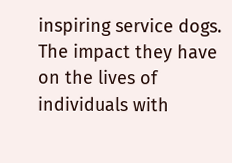inspiring service dogs. The impact they have on the lives of individuals with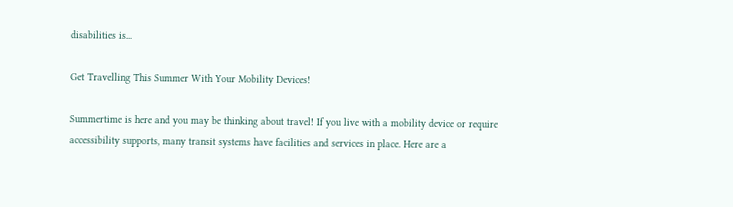disabilities is...

Get Travelling This Summer With Your Mobility Devices!

Summertime is here and you may be thinking about travel! If you live with a mobility device or require accessibility supports, many transit systems have facilities and services in place. Here are a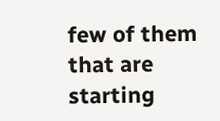few of them that are starting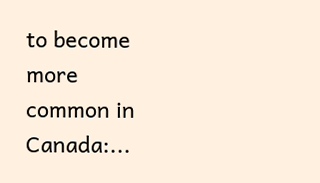to become more common in Canada:...